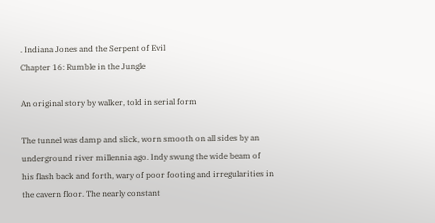. Indiana Jones and the Serpent of Evil
Chapter 16: Rumble in the Jungle

An original story by walker, told in serial form

The tunnel was damp and slick, worn smooth on all sides by an underground river millennia ago. Indy swung the wide beam of his flash back and forth, wary of poor footing and irregularities in the cavern floor. The nearly constant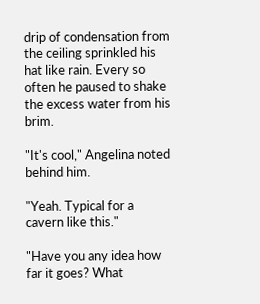drip of condensation from the ceiling sprinkled his hat like rain. Every so often he paused to shake the excess water from his brim.

"It's cool," Angelina noted behind him.

"Yeah. Typical for a cavern like this."

"Have you any idea how far it goes? What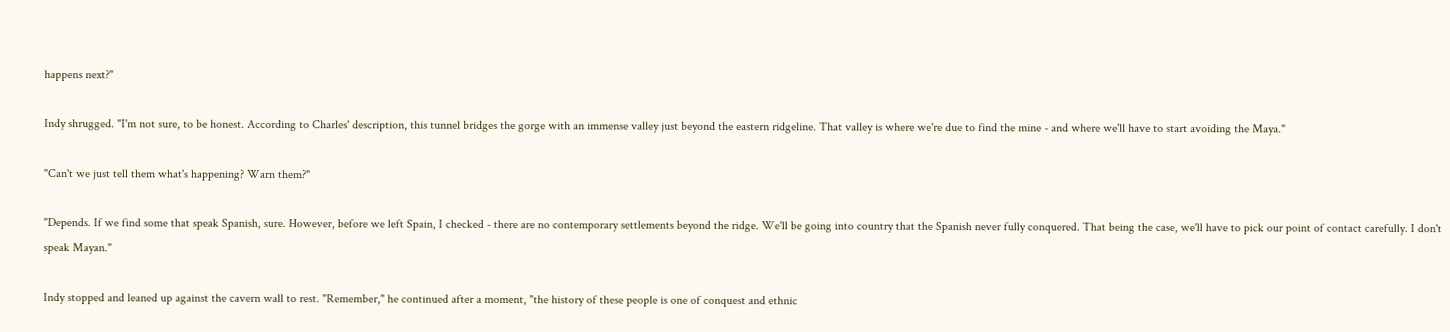happens next?"

Indy shrugged. "I'm not sure, to be honest. According to Charles' description, this tunnel bridges the gorge with an immense valley just beyond the eastern ridgeline. That valley is where we're due to find the mine - and where we'll have to start avoiding the Maya."

"Can't we just tell them what's happening? Warn them?"

"Depends. If we find some that speak Spanish, sure. However, before we left Spain, I checked - there are no contemporary settlements beyond the ridge. We'll be going into country that the Spanish never fully conquered. That being the case, we'll have to pick our point of contact carefully. I don't speak Mayan."

Indy stopped and leaned up against the cavern wall to rest. "Remember," he continued after a moment, "the history of these people is one of conquest and ethnic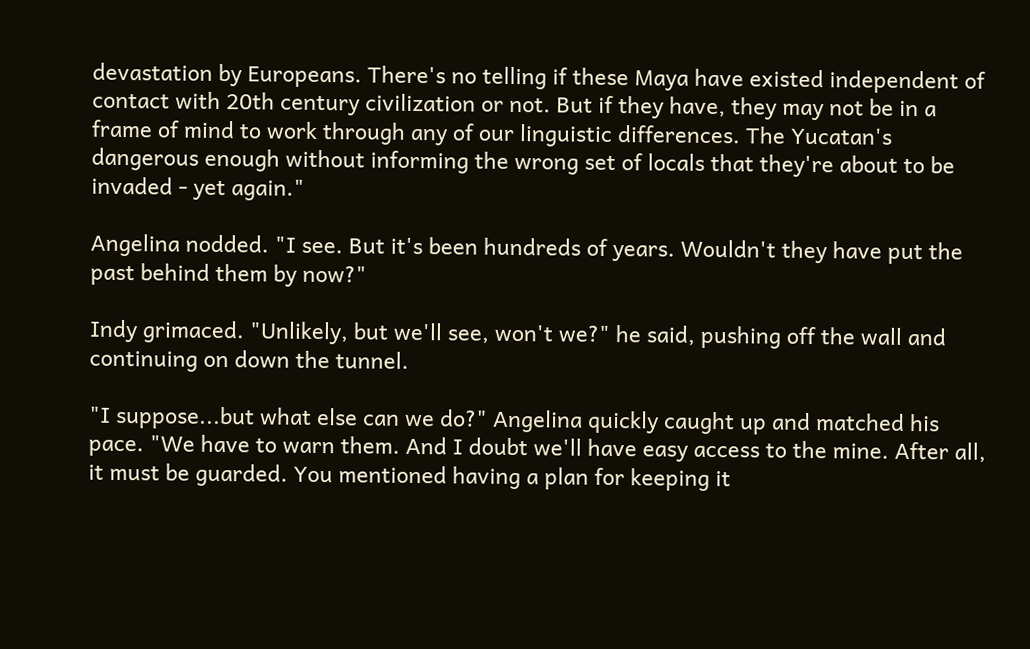devastation by Europeans. There's no telling if these Maya have existed independent of contact with 20th century civilization or not. But if they have, they may not be in a frame of mind to work through any of our linguistic differences. The Yucatan's dangerous enough without informing the wrong set of locals that they're about to be invaded - yet again."

Angelina nodded. "I see. But it's been hundreds of years. Wouldn't they have put the past behind them by now?"

Indy grimaced. "Unlikely, but we'll see, won't we?" he said, pushing off the wall and continuing on down the tunnel.

"I suppose...but what else can we do?" Angelina quickly caught up and matched his pace. "We have to warn them. And I doubt we'll have easy access to the mine. After all, it must be guarded. You mentioned having a plan for keeping it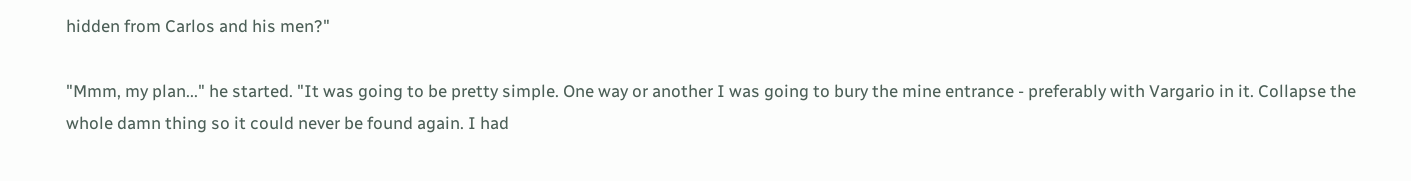hidden from Carlos and his men?"

"Mmm, my plan..." he started. "It was going to be pretty simple. One way or another I was going to bury the mine entrance - preferably with Vargario in it. Collapse the whole damn thing so it could never be found again. I had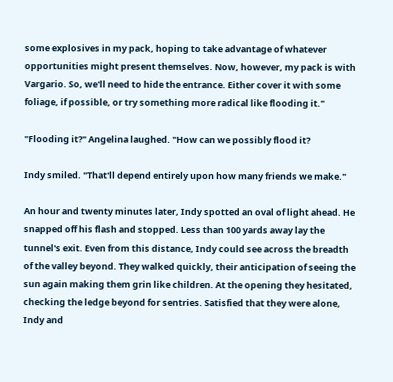some explosives in my pack, hoping to take advantage of whatever opportunities might present themselves. Now, however, my pack is with Vargario. So, we'll need to hide the entrance. Either cover it with some foliage, if possible, or try something more radical like flooding it."

"Flooding it?" Angelina laughed. "How can we possibly flood it?

Indy smiled. "That'll depend entirely upon how many friends we make."

An hour and twenty minutes later, Indy spotted an oval of light ahead. He snapped off his flash and stopped. Less than 100 yards away lay the tunnel's exit. Even from this distance, Indy could see across the breadth of the valley beyond. They walked quickly, their anticipation of seeing the sun again making them grin like children. At the opening they hesitated, checking the ledge beyond for sentries. Satisfied that they were alone, Indy and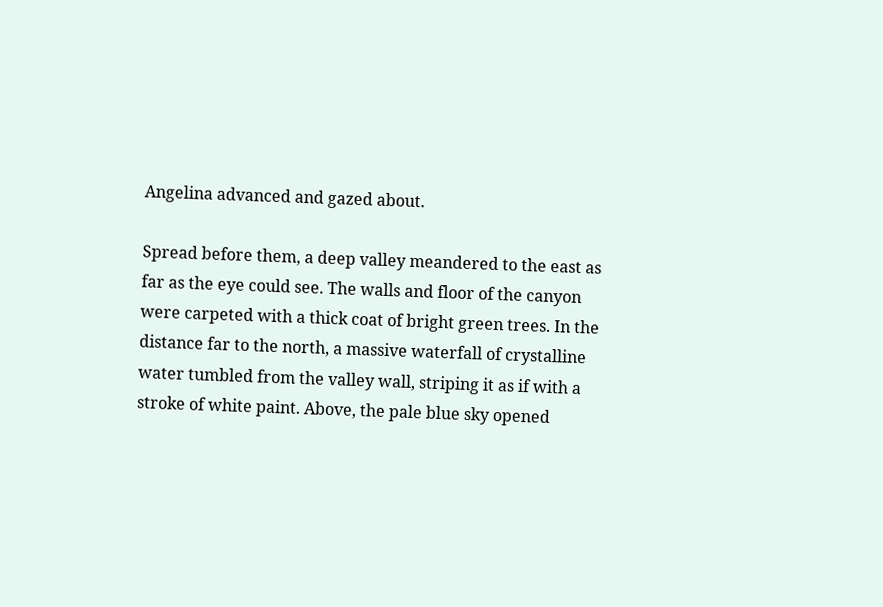Angelina advanced and gazed about.

Spread before them, a deep valley meandered to the east as far as the eye could see. The walls and floor of the canyon were carpeted with a thick coat of bright green trees. In the distance far to the north, a massive waterfall of crystalline water tumbled from the valley wall, striping it as if with a stroke of white paint. Above, the pale blue sky opened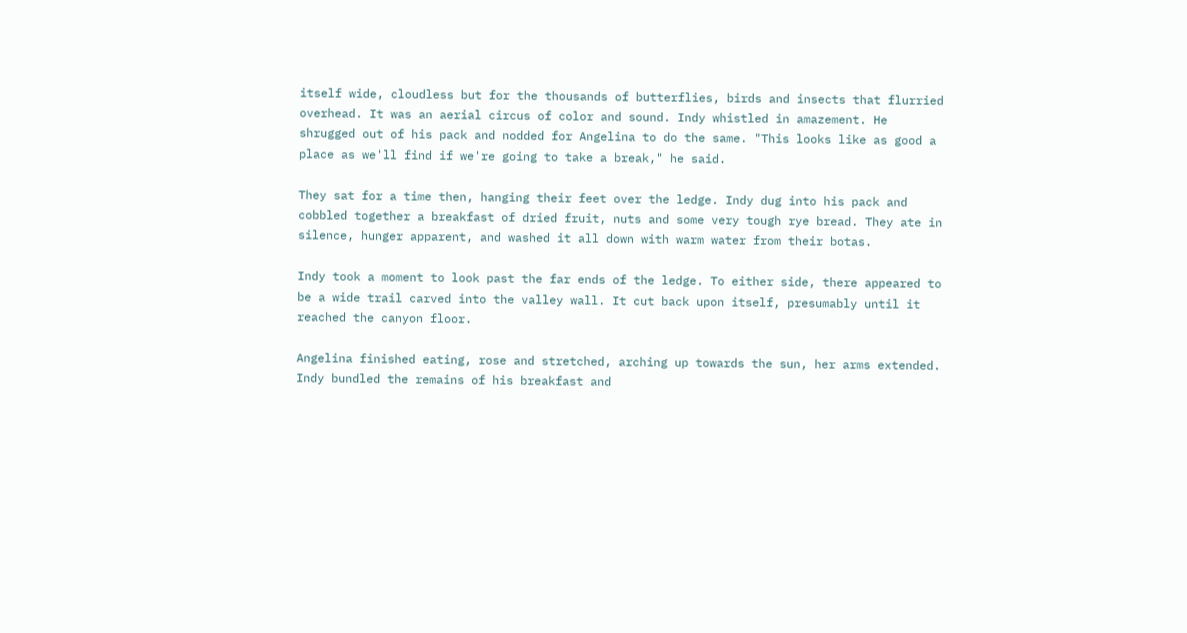itself wide, cloudless but for the thousands of butterflies, birds and insects that flurried overhead. It was an aerial circus of color and sound. Indy whistled in amazement. He shrugged out of his pack and nodded for Angelina to do the same. "This looks like as good a place as we'll find if we're going to take a break," he said.

They sat for a time then, hanging their feet over the ledge. Indy dug into his pack and cobbled together a breakfast of dried fruit, nuts and some very tough rye bread. They ate in silence, hunger apparent, and washed it all down with warm water from their botas.

Indy took a moment to look past the far ends of the ledge. To either side, there appeared to be a wide trail carved into the valley wall. It cut back upon itself, presumably until it reached the canyon floor.

Angelina finished eating, rose and stretched, arching up towards the sun, her arms extended. Indy bundled the remains of his breakfast and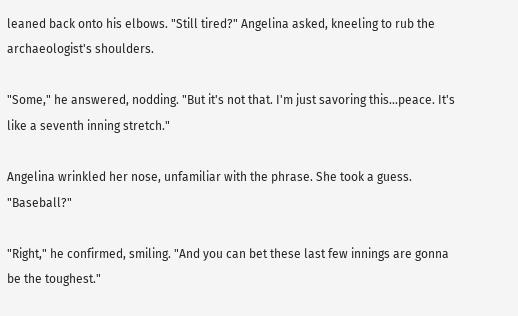leaned back onto his elbows. "Still tired?" Angelina asked, kneeling to rub the archaeologist's shoulders.

"Some," he answered, nodding. "But it's not that. I'm just savoring this...peace. It's like a seventh inning stretch."

Angelina wrinkled her nose, unfamiliar with the phrase. She took a guess. "Baseball?"

"Right," he confirmed, smiling. "And you can bet these last few innings are gonna be the toughest."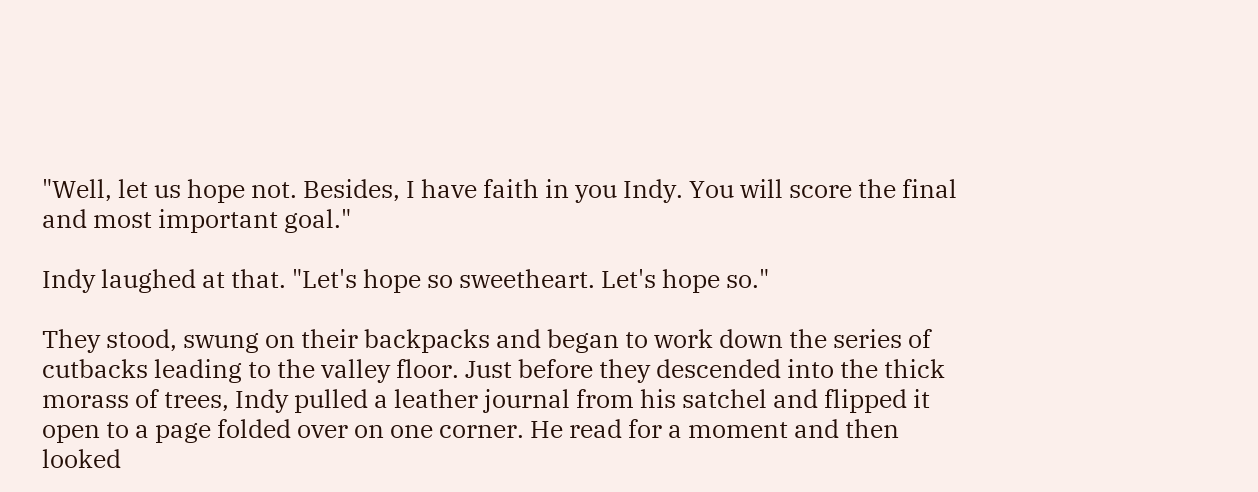"Well, let us hope not. Besides, I have faith in you Indy. You will score the final and most important goal."

Indy laughed at that. "Let's hope so sweetheart. Let's hope so."

They stood, swung on their backpacks and began to work down the series of cutbacks leading to the valley floor. Just before they descended into the thick morass of trees, Indy pulled a leather journal from his satchel and flipped it open to a page folded over on one corner. He read for a moment and then looked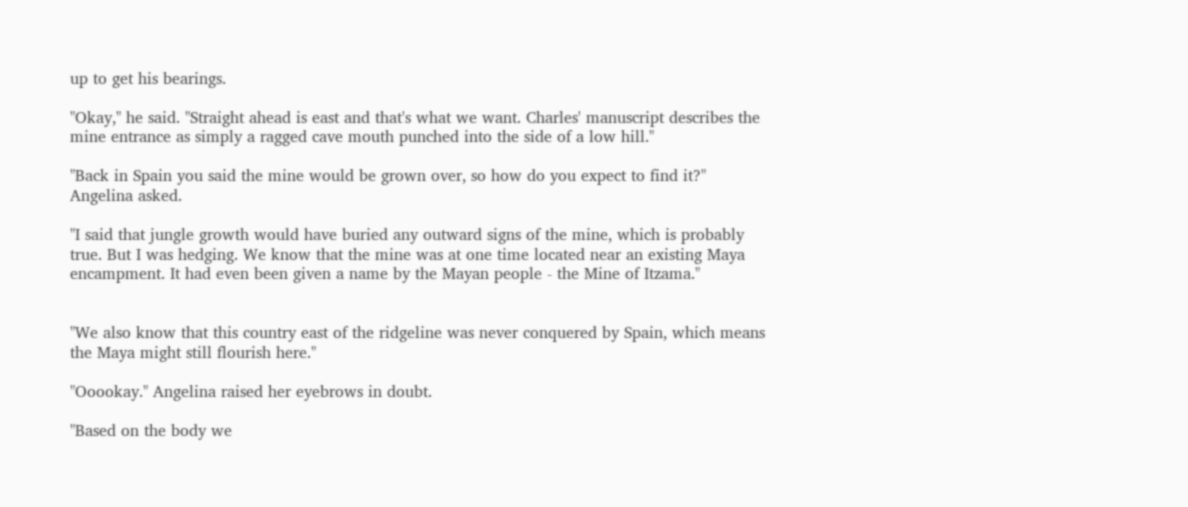up to get his bearings.

"Okay," he said. "Straight ahead is east and that's what we want. Charles' manuscript describes the mine entrance as simply a ragged cave mouth punched into the side of a low hill."

"Back in Spain you said the mine would be grown over, so how do you expect to find it?" Angelina asked.

"I said that jungle growth would have buried any outward signs of the mine, which is probably true. But I was hedging. We know that the mine was at one time located near an existing Maya encampment. It had even been given a name by the Mayan people - the Mine of Itzama."


"We also know that this country east of the ridgeline was never conquered by Spain, which means the Maya might still flourish here."

"Ooookay." Angelina raised her eyebrows in doubt.

"Based on the body we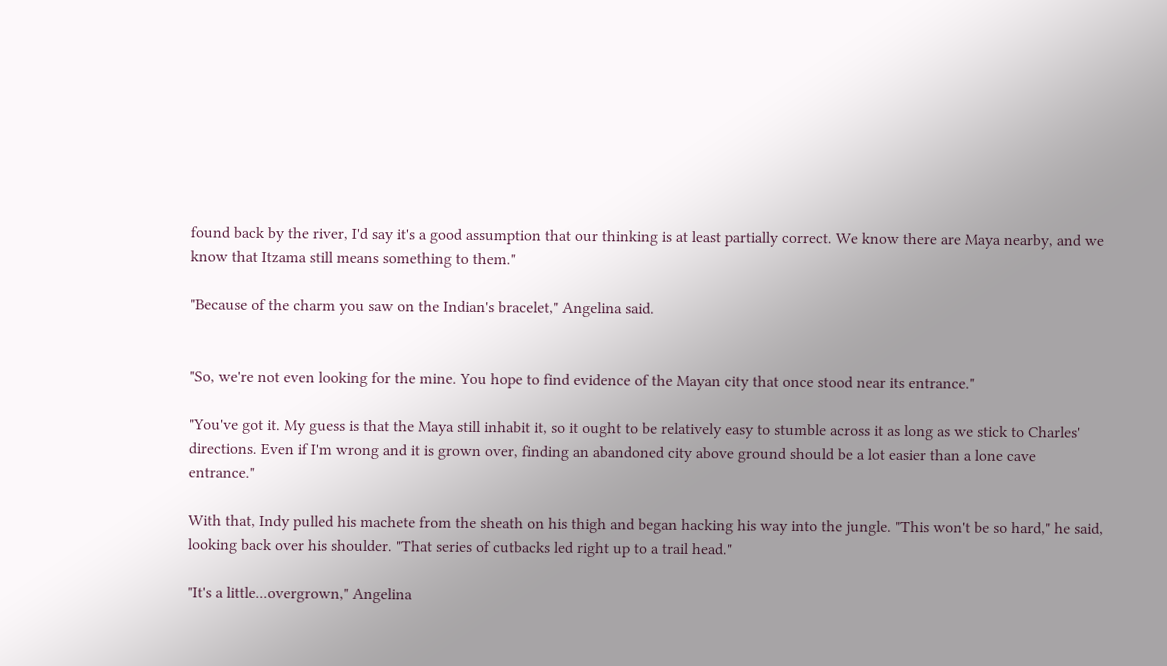found back by the river, I'd say it's a good assumption that our thinking is at least partially correct. We know there are Maya nearby, and we know that Itzama still means something to them."

"Because of the charm you saw on the Indian's bracelet," Angelina said.


"So, we're not even looking for the mine. You hope to find evidence of the Mayan city that once stood near its entrance."

"You've got it. My guess is that the Maya still inhabit it, so it ought to be relatively easy to stumble across it as long as we stick to Charles' directions. Even if I'm wrong and it is grown over, finding an abandoned city above ground should be a lot easier than a lone cave entrance."

With that, Indy pulled his machete from the sheath on his thigh and began hacking his way into the jungle. "This won't be so hard," he said, looking back over his shoulder. "That series of cutbacks led right up to a trail head."

"It's a little...overgrown," Angelina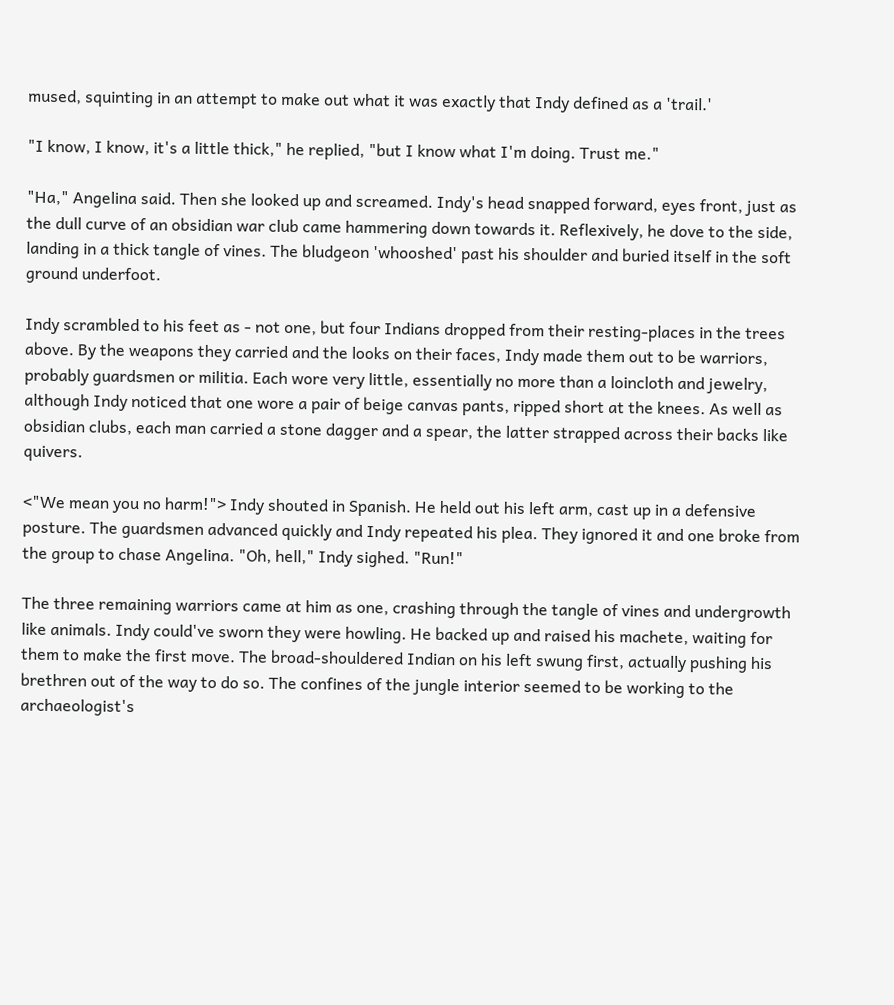mused, squinting in an attempt to make out what it was exactly that Indy defined as a 'trail.'

"I know, I know, it's a little thick," he replied, "but I know what I'm doing. Trust me."

"Ha," Angelina said. Then she looked up and screamed. Indy's head snapped forward, eyes front, just as the dull curve of an obsidian war club came hammering down towards it. Reflexively, he dove to the side, landing in a thick tangle of vines. The bludgeon 'whooshed' past his shoulder and buried itself in the soft ground underfoot.

Indy scrambled to his feet as - not one, but four Indians dropped from their resting-places in the trees above. By the weapons they carried and the looks on their faces, Indy made them out to be warriors, probably guardsmen or militia. Each wore very little, essentially no more than a loincloth and jewelry, although Indy noticed that one wore a pair of beige canvas pants, ripped short at the knees. As well as obsidian clubs, each man carried a stone dagger and a spear, the latter strapped across their backs like quivers.

<"We mean you no harm!"> Indy shouted in Spanish. He held out his left arm, cast up in a defensive posture. The guardsmen advanced quickly and Indy repeated his plea. They ignored it and one broke from the group to chase Angelina. "Oh, hell," Indy sighed. "Run!"

The three remaining warriors came at him as one, crashing through the tangle of vines and undergrowth like animals. Indy could've sworn they were howling. He backed up and raised his machete, waiting for them to make the first move. The broad-shouldered Indian on his left swung first, actually pushing his brethren out of the way to do so. The confines of the jungle interior seemed to be working to the archaeologist's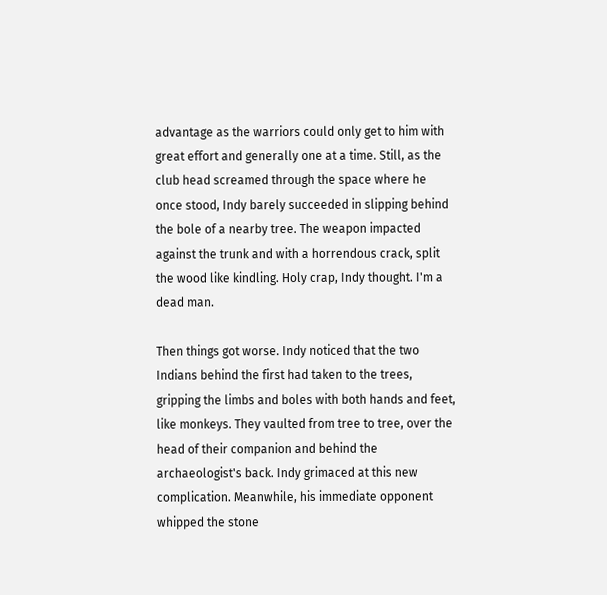advantage as the warriors could only get to him with great effort and generally one at a time. Still, as the club head screamed through the space where he once stood, Indy barely succeeded in slipping behind the bole of a nearby tree. The weapon impacted against the trunk and with a horrendous crack, split the wood like kindling. Holy crap, Indy thought. I'm a dead man.

Then things got worse. Indy noticed that the two Indians behind the first had taken to the trees, gripping the limbs and boles with both hands and feet, like monkeys. They vaulted from tree to tree, over the head of their companion and behind the archaeologist's back. Indy grimaced at this new complication. Meanwhile, his immediate opponent whipped the stone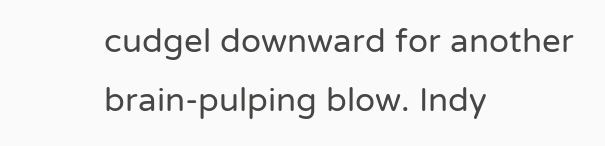cudgel downward for another brain-pulping blow. Indy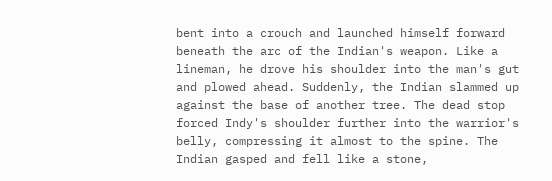bent into a crouch and launched himself forward beneath the arc of the Indian's weapon. Like a lineman, he drove his shoulder into the man's gut and plowed ahead. Suddenly, the Indian slammed up against the base of another tree. The dead stop forced Indy's shoulder further into the warrior's belly, compressing it almost to the spine. The Indian gasped and fell like a stone,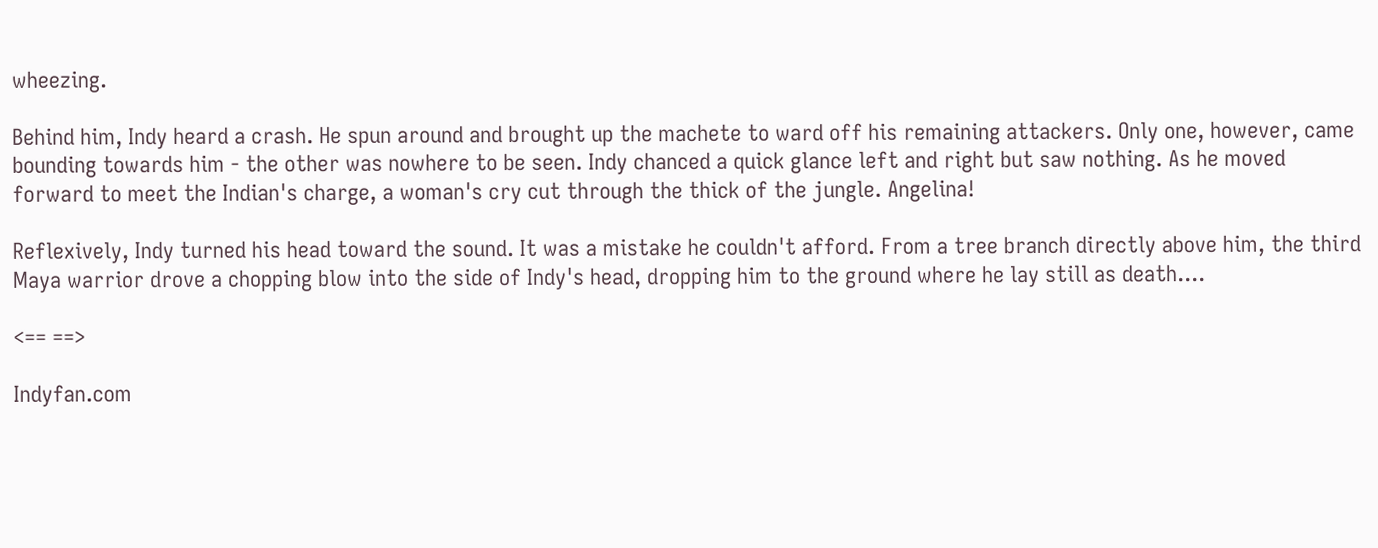wheezing.

Behind him, Indy heard a crash. He spun around and brought up the machete to ward off his remaining attackers. Only one, however, came bounding towards him - the other was nowhere to be seen. Indy chanced a quick glance left and right but saw nothing. As he moved forward to meet the Indian's charge, a woman's cry cut through the thick of the jungle. Angelina!

Reflexively, Indy turned his head toward the sound. It was a mistake he couldn't afford. From a tree branch directly above him, the third Maya warrior drove a chopping blow into the side of Indy's head, dropping him to the ground where he lay still as death....

<== ==>

Indyfan.com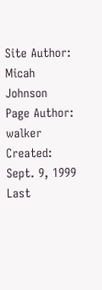Site Author: Micah Johnson
Page Author: walker
Created: Sept. 9, 1999
Last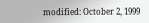modified: October 2, 1999